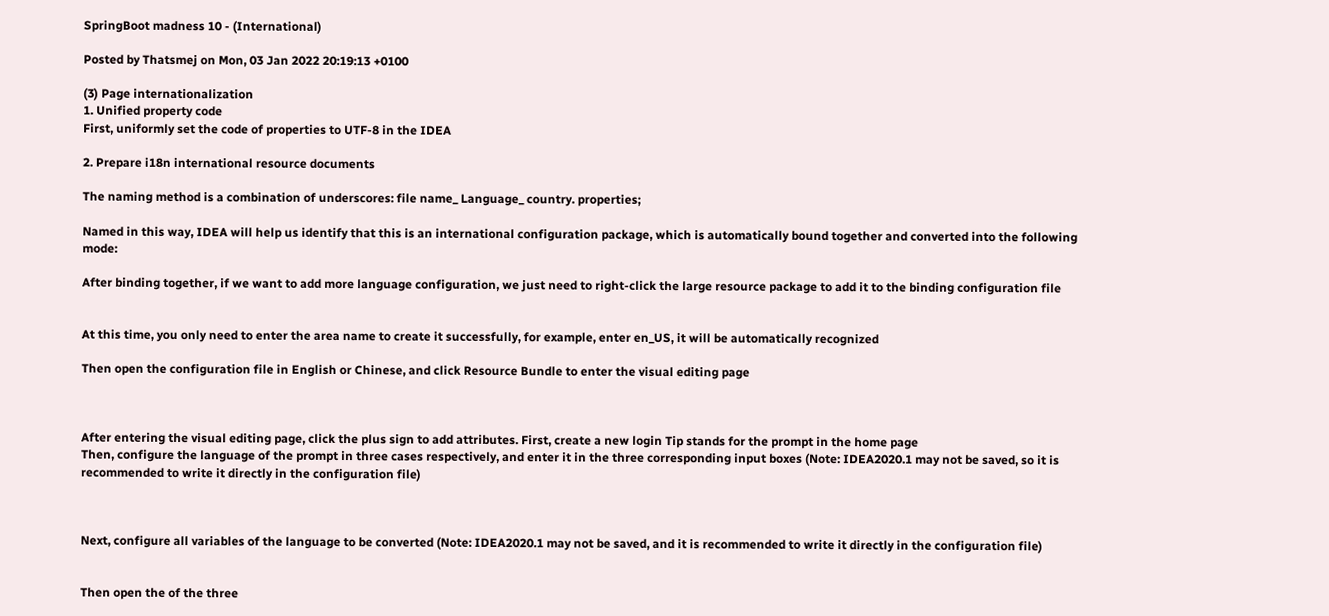SpringBoot madness 10 - (International)

Posted by Thatsmej on Mon, 03 Jan 2022 20:19:13 +0100

(3) Page internationalization
1. Unified property code
First, uniformly set the code of properties to UTF-8 in the IDEA

2. Prepare i18n international resource documents

The naming method is a combination of underscores: file name_ Language_ country. properties;

Named in this way, IDEA will help us identify that this is an international configuration package, which is automatically bound together and converted into the following mode:

After binding together, if we want to add more language configuration, we just need to right-click the large resource package to add it to the binding configuration file


At this time, you only need to enter the area name to create it successfully, for example, enter en_US, it will be automatically recognized

Then open the configuration file in English or Chinese, and click Resource Bundle to enter the visual editing page



After entering the visual editing page, click the plus sign to add attributes. First, create a new login Tip stands for the prompt in the home page
Then, configure the language of the prompt in three cases respectively, and enter it in the three corresponding input boxes (Note: IDEA2020.1 may not be saved, so it is recommended to write it directly in the configuration file)



Next, configure all variables of the language to be converted (Note: IDEA2020.1 may not be saved, and it is recommended to write it directly in the configuration file)


Then open the of the three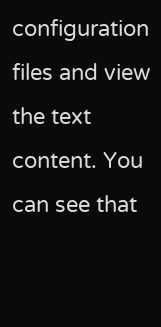configuration files and view the text content. You can see that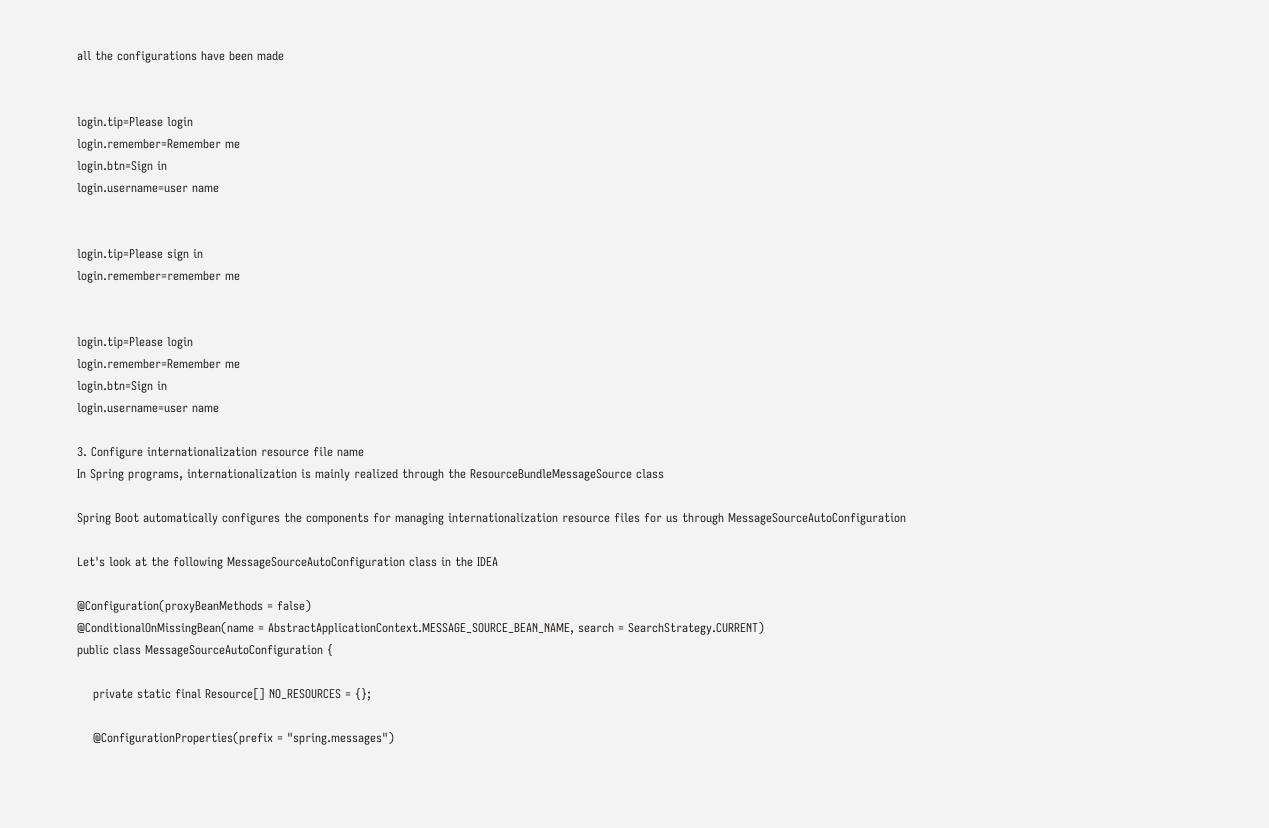all the configurations have been made


login.tip=Please login
login.remember=Remember me
login.btn=Sign in
login.username=user name


login.tip=Please sign in
login.remember=remember me


login.tip=Please login
login.remember=Remember me
login.btn=Sign in
login.username=user name

3. Configure internationalization resource file name
In Spring programs, internationalization is mainly realized through the ResourceBundleMessageSource class

Spring Boot automatically configures the components for managing internationalization resource files for us through MessageSourceAutoConfiguration

Let's look at the following MessageSourceAutoConfiguration class in the IDEA

@Configuration(proxyBeanMethods = false)
@ConditionalOnMissingBean(name = AbstractApplicationContext.MESSAGE_SOURCE_BEAN_NAME, search = SearchStrategy.CURRENT)
public class MessageSourceAutoConfiguration {

    private static final Resource[] NO_RESOURCES = {};

    @ConfigurationProperties(prefix = "spring.messages")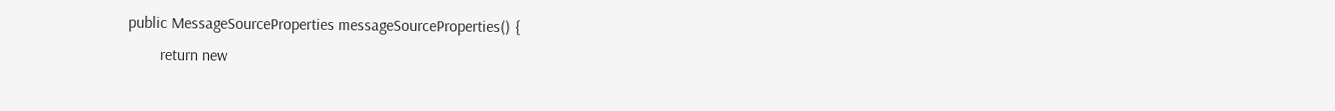public MessageSourceProperties messageSourceProperties() {
        return new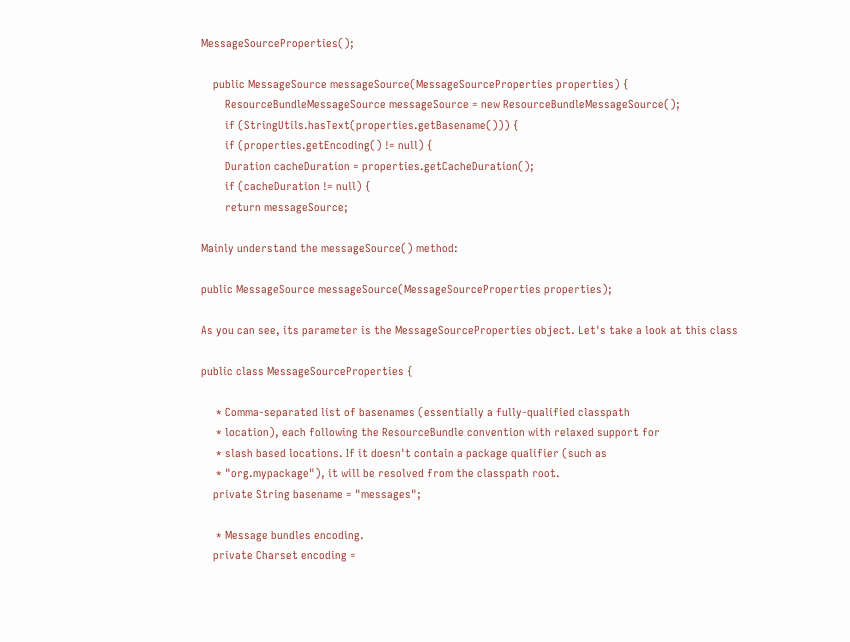MessageSourceProperties();

    public MessageSource messageSource(MessageSourceProperties properties) {
        ResourceBundleMessageSource messageSource = new ResourceBundleMessageSource();
        if (StringUtils.hasText(properties.getBasename())) {
        if (properties.getEncoding() != null) {
        Duration cacheDuration = properties.getCacheDuration();
        if (cacheDuration != null) {
        return messageSource;

Mainly understand the messageSource() method:

public MessageSource messageSource(MessageSourceProperties properties);

As you can see, its parameter is the MessageSourceProperties object. Let's take a look at this class

public class MessageSourceProperties {

     * Comma-separated list of basenames (essentially a fully-qualified classpath
     * location), each following the ResourceBundle convention with relaxed support for
     * slash based locations. If it doesn't contain a package qualifier (such as
     * "org.mypackage"), it will be resolved from the classpath root.
    private String basename = "messages";

     * Message bundles encoding.
    private Charset encoding =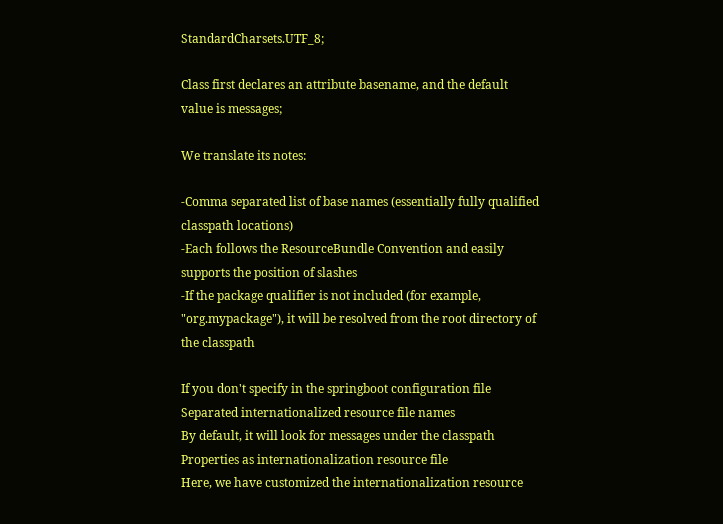StandardCharsets.UTF_8;

Class first declares an attribute basename, and the default value is messages;

We translate its notes:

-Comma separated list of base names (essentially fully qualified classpath locations)
-Each follows the ResourceBundle Convention and easily supports the position of slashes
-If the package qualifier is not included (for example, "org.mypackage"), it will be resolved from the root directory of the classpath

If you don't specify in the springboot configuration file Separated internationalized resource file names
By default, it will look for messages under the classpath Properties as internationalization resource file
Here, we have customized the internationalization resource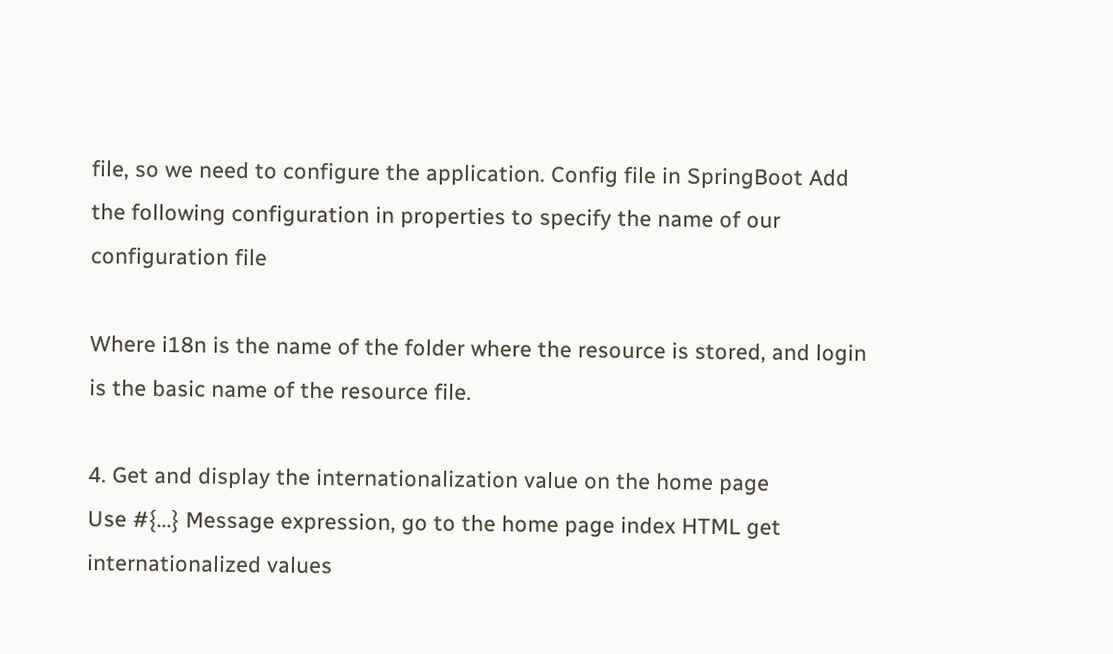file, so we need to configure the application. Config file in SpringBoot Add the following configuration in properties to specify the name of our configuration file

Where i18n is the name of the folder where the resource is stored, and login is the basic name of the resource file.

4. Get and display the internationalization value on the home page
Use #{...} Message expression, go to the home page index HTML get internationalized values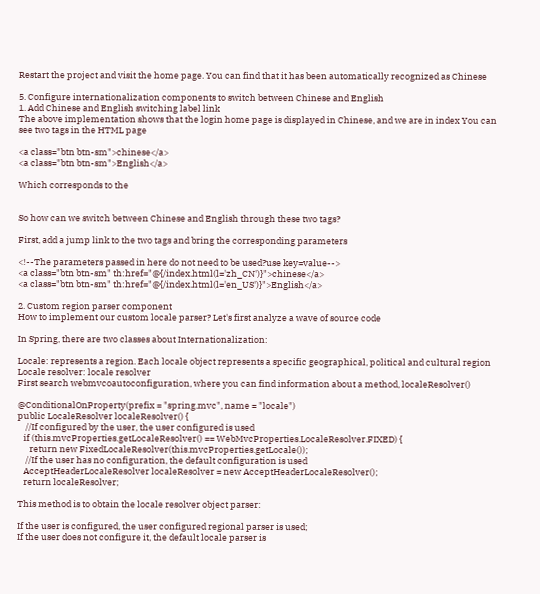Restart the project and visit the home page. You can find that it has been automatically recognized as Chinese

5. Configure internationalization components to switch between Chinese and English
1. Add Chinese and English switching label link
The above implementation shows that the login home page is displayed in Chinese, and we are in index You can see two tags in the HTML page

<a class="btn btn-sm">chinese</a>
<a class="btn btn-sm">English</a>

Which corresponds to the


So how can we switch between Chinese and English through these two tags?

First, add a jump link to the two tags and bring the corresponding parameters

<!--The parameters passed in here do not need to be used?use key=value-->
<a class="btn btn-sm" th:href="@{/index.html(l='zh_CN')}">chinese</a>
<a class="btn btn-sm" th:href="@{/index.html(l='en_US')}">English</a>

2. Custom region parser component
How to implement our custom locale parser? Let's first analyze a wave of source code

In Spring, there are two classes about Internationalization:

Locale: represents a region. Each locale object represents a specific geographical, political and cultural region
Locale resolver: locale resolver
First search webmvcoautoconfiguration, where you can find information about a method, localeResolver()

@ConditionalOnProperty(prefix = "spring.mvc", name = "locale")
public LocaleResolver localeResolver() {
    //If configured by the user, the user configured is used
   if (this.mvcProperties.getLocaleResolver() == WebMvcProperties.LocaleResolver.FIXED) {
      return new FixedLocaleResolver(this.mvcProperties.getLocale());
    //If the user has no configuration, the default configuration is used
   AcceptHeaderLocaleResolver localeResolver = new AcceptHeaderLocaleResolver();
   return localeResolver;

This method is to obtain the locale resolver object parser:

If the user is configured, the user configured regional parser is used;
If the user does not configure it, the default locale parser is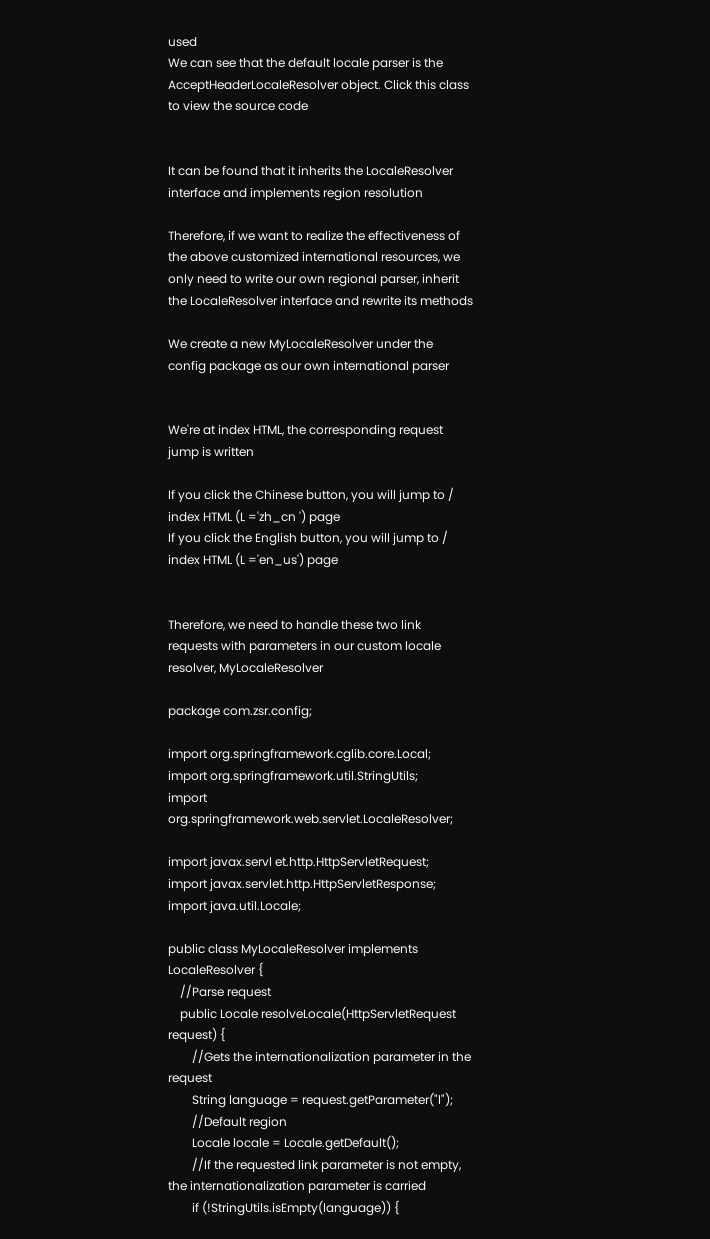used
We can see that the default locale parser is the AcceptHeaderLocaleResolver object. Click this class to view the source code


It can be found that it inherits the LocaleResolver interface and implements region resolution

Therefore, if we want to realize the effectiveness of the above customized international resources, we only need to write our own regional parser, inherit the LocaleResolver interface and rewrite its methods

We create a new MyLocaleResolver under the config package as our own international parser


We're at index HTML, the corresponding request jump is written

If you click the Chinese button, you will jump to / index HTML (L ='zh_cn ') page
If you click the English button, you will jump to / index HTML (L ='en_us') page


Therefore, we need to handle these two link requests with parameters in our custom locale resolver, MyLocaleResolver

package com.zsr.config;

import org.springframework.cglib.core.Local;
import org.springframework.util.StringUtils;
import org.springframework.web.servlet.LocaleResolver;

import javax.servl et.http.HttpServletRequest;
import javax.servlet.http.HttpServletResponse;
import java.util.Locale;

public class MyLocaleResolver implements LocaleResolver {
    //Parse request
    public Locale resolveLocale(HttpServletRequest request) {
        //Gets the internationalization parameter in the request
        String language = request.getParameter("l");
        //Default region
        Locale locale = Locale.getDefault();
        //If the requested link parameter is not empty, the internationalization parameter is carried
        if (!StringUtils.isEmpty(language)) {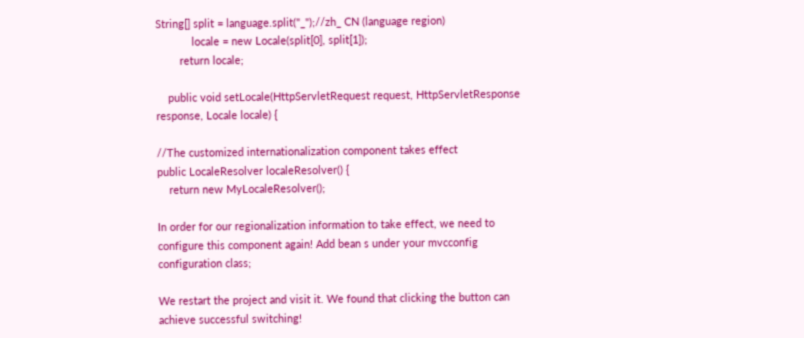String[] split = language.split("_");//zh_ CN (language region)
            locale = new Locale(split[0], split[1]);
        return locale;

    public void setLocale(HttpServletRequest request, HttpServletResponse response, Locale locale) {

//The customized internationalization component takes effect
public LocaleResolver localeResolver() {
    return new MyLocaleResolver();

In order for our regionalization information to take effect, we need to configure this component again! Add bean s under your mvcconfig configuration class;

We restart the project and visit it. We found that clicking the button can achieve successful switching!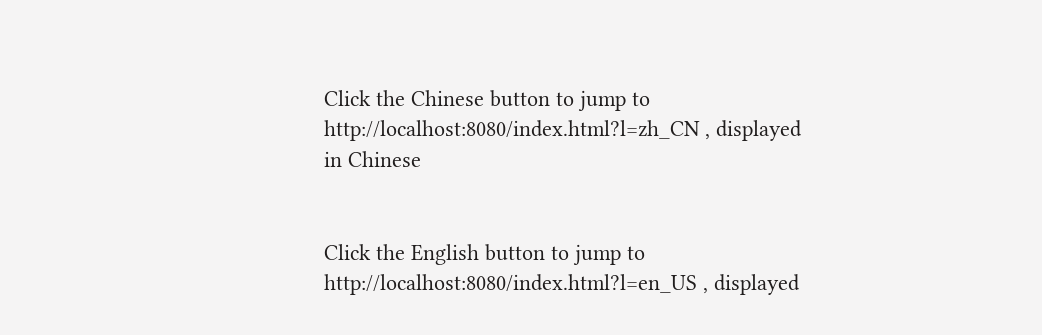Click the Chinese button to jump to http://localhost:8080/index.html?l=zh_CN , displayed in Chinese


Click the English button to jump to http://localhost:8080/index.html?l=en_US , displayed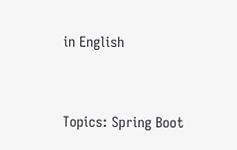in English


Topics: Spring Boot